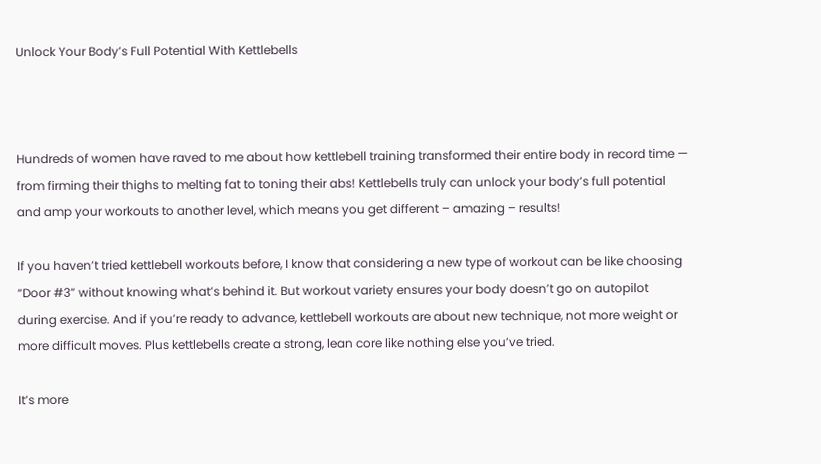Unlock Your Body’s Full Potential With Kettlebells



Hundreds of women have raved to me about how kettlebell training transformed their entire body in record time — from firming their thighs to melting fat to toning their abs! Kettlebells truly can unlock your body’s full potential and amp your workouts to another level, which means you get different – amazing – results!

If you haven’t tried kettlebell workouts before, I know that considering a new type of workout can be like choosing “Door #3” without knowing what’s behind it. But workout variety ensures your body doesn’t go on autopilot during exercise. And if you’re ready to advance, kettlebell workouts are about new technique, not more weight or more difficult moves. Plus kettlebells create a strong, lean core like nothing else you’ve tried.

It’s more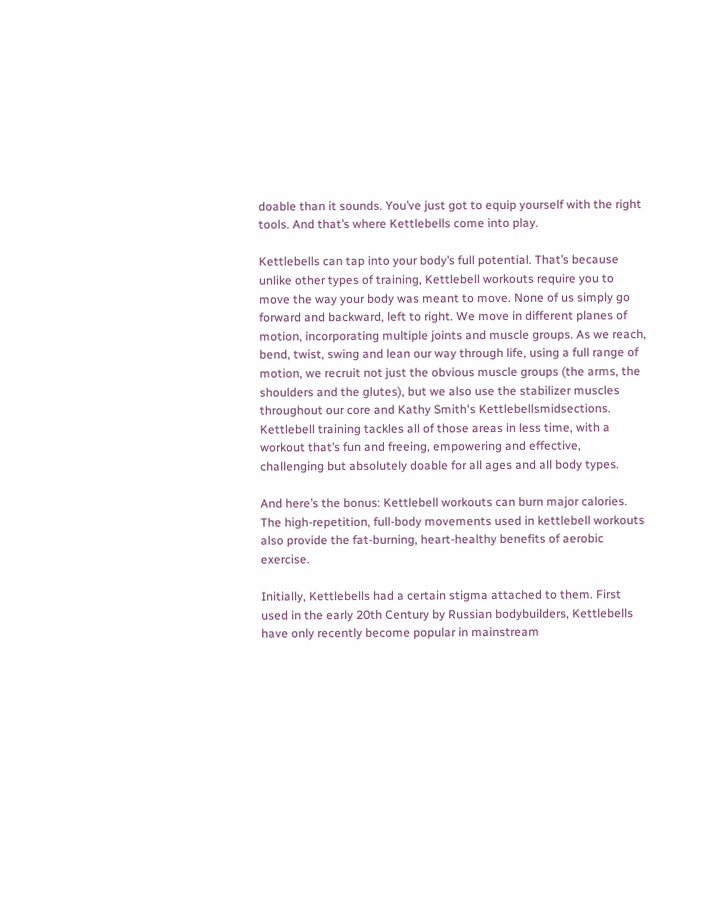doable than it sounds. You’ve just got to equip yourself with the right tools. And that’s where Kettlebells come into play.

Kettlebells can tap into your body’s full potential. That’s because unlike other types of training, Kettlebell workouts require you to move the way your body was meant to move. None of us simply go forward and backward, left to right. We move in different planes of motion, incorporating multiple joints and muscle groups. As we reach, bend, twist, swing and lean our way through life, using a full range of motion, we recruit not just the obvious muscle groups (the arms, the shoulders and the glutes), but we also use the stabilizer muscles throughout our core and Kathy Smith's Kettlebellsmidsections. Kettlebell training tackles all of those areas in less time, with a workout that’s fun and freeing, empowering and effective, challenging but absolutely doable for all ages and all body types.

And here’s the bonus: Kettlebell workouts can burn major calories. The high-repetition, full-body movements used in kettlebell workouts also provide the fat-burning, heart-healthy benefits of aerobic exercise.

Initially, Kettlebells had a certain stigma attached to them. First used in the early 20th Century by Russian bodybuilders, Kettlebells have only recently become popular in mainstream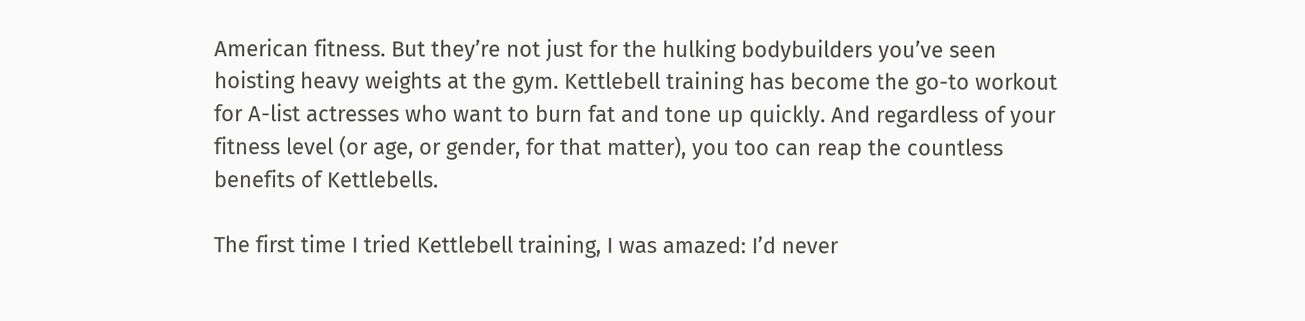American fitness. But they’re not just for the hulking bodybuilders you’ve seen hoisting heavy weights at the gym. Kettlebell training has become the go-to workout for A-list actresses who want to burn fat and tone up quickly. And regardless of your fitness level (or age, or gender, for that matter), you too can reap the countless benefits of Kettlebells.

The first time I tried Kettlebell training, I was amazed: I’d never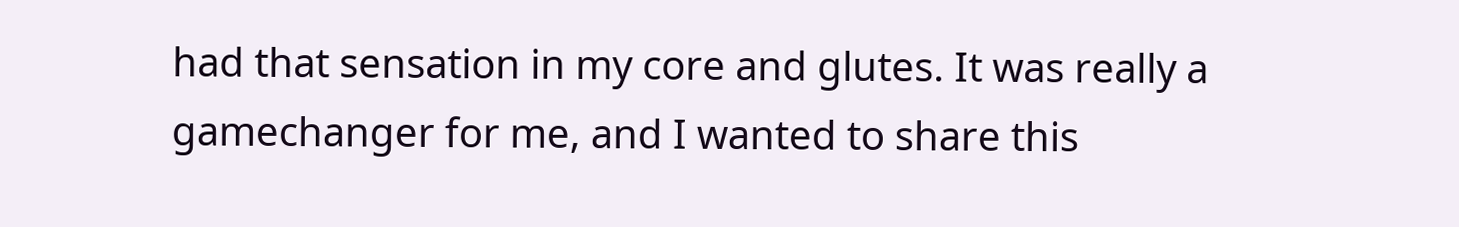had that sensation in my core and glutes. It was really a gamechanger for me, and I wanted to share this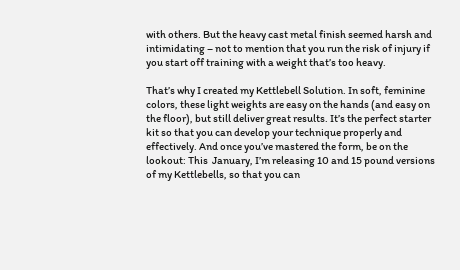with others. But the heavy cast metal finish seemed harsh and intimidating – not to mention that you run the risk of injury if you start off training with a weight that’s too heavy.

That’s why I created my Kettlebell Solution. In soft, feminine colors, these light weights are easy on the hands (and easy on the floor), but still deliver great results. It’s the perfect starter kit so that you can develop your technique properly and effectively. And once you’ve mastered the form, be on the lookout: This  January, I’m releasing 10 and 15 pound versions of my Kettlebells, so that you can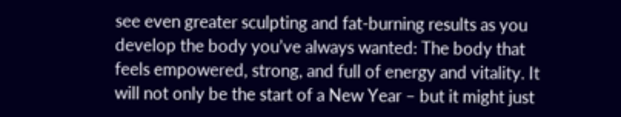see even greater sculpting and fat-burning results as you develop the body you’ve always wanted: The body that feels empowered, strong, and full of energy and vitality. It will not only be the start of a New Year – but it might just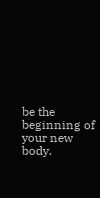be the beginning of your new body.